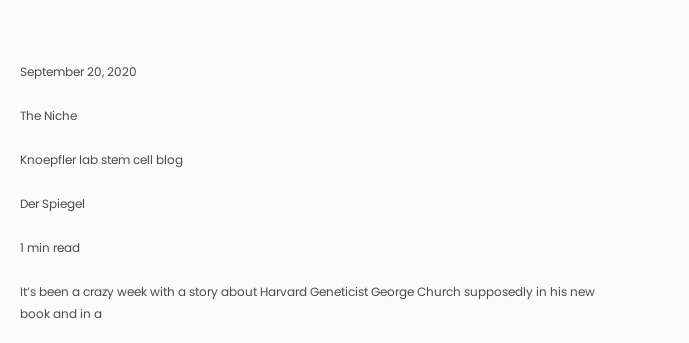September 20, 2020

The Niche

Knoepfler lab stem cell blog

Der Spiegel

1 min read

It’s been a crazy week with a story about Harvard Geneticist George Church supposedly in his new book and in a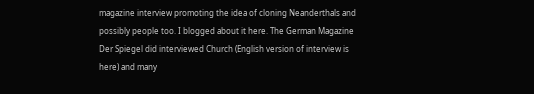magazine interview promoting the idea of cloning Neanderthals and possibly people too. I blogged about it here. The German Magazine Der Spiegel did interviewed Church (English version of interview is here) and many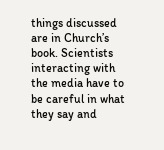things discussed are in Church’s book. Scientists interacting with the media have to be careful in what they say and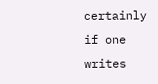certainly if one writes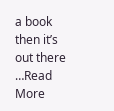a book then it’s out there …Read More